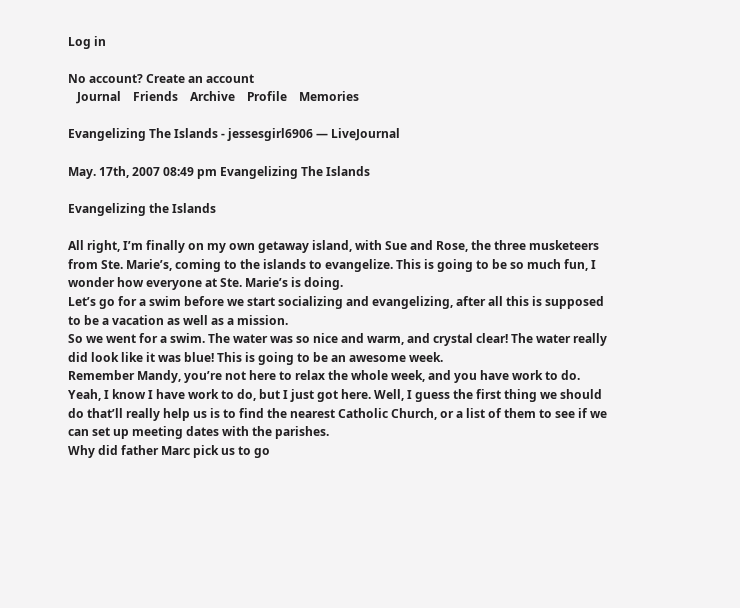Log in

No account? Create an account
   Journal    Friends    Archive    Profile    Memories

Evangelizing The Islands - jessesgirl6906 — LiveJournal

May. 17th, 2007 08:49 pm Evangelizing The Islands

Evangelizing the Islands

All right, I’m finally on my own getaway island, with Sue and Rose, the three musketeers from Ste. Marie’s, coming to the islands to evangelize. This is going to be so much fun, I wonder how everyone at Ste. Marie’s is doing.
Let’s go for a swim before we start socializing and evangelizing, after all this is supposed to be a vacation as well as a mission.
So we went for a swim. The water was so nice and warm, and crystal clear! The water really did look like it was blue! This is going to be an awesome week.
Remember Mandy, you’re not here to relax the whole week, and you have work to do.
Yeah, I know I have work to do, but I just got here. Well, I guess the first thing we should do that’ll really help us is to find the nearest Catholic Church, or a list of them to see if we can set up meeting dates with the parishes.
Why did father Marc pick us to go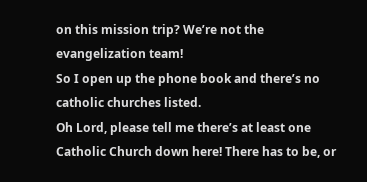on this mission trip? We’re not the evangelization team!
So I open up the phone book and there’s no catholic churches listed.
Oh Lord, please tell me there’s at least one Catholic Church down here! There has to be, or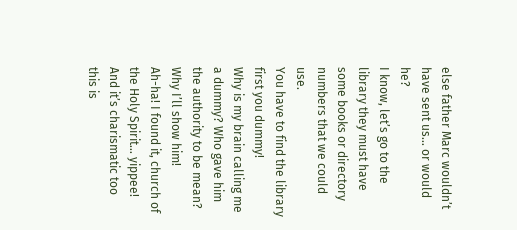else father Marc wouldn’t have sent us… or would he?
I know, let’s go to the library they must have some books or directory numbers that we could use.
You have to find the library first you dummy!
Why is my brain calling me a dummy? Who gave him the authority to be mean? Why I’ll show him!
Ah-ha! I found it, church of the Holy Spirit… yippee! And it’s charismatic too this is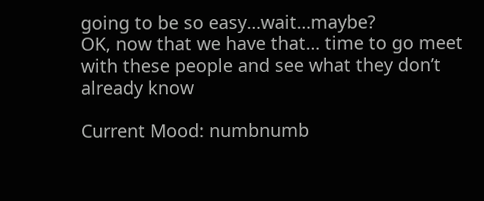going to be so easy…wait…maybe?
OK, now that we have that… time to go meet with these people and see what they don’t already know

Current Mood: numbnumb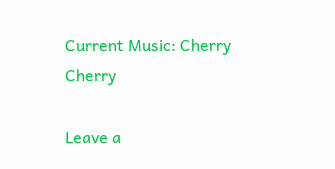Current Music: Cherry Cherry

Leave a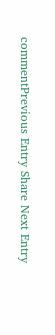commentPrevious Entry Share Next Entry